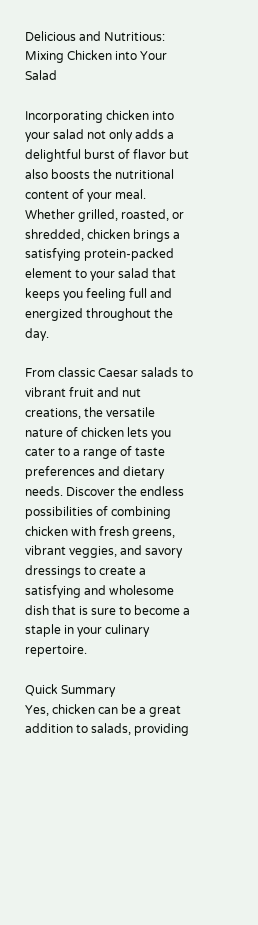Delicious and Nutritious: Mixing Chicken into Your Salad

Incorporating chicken into your salad not only adds a delightful burst of flavor but also boosts the nutritional content of your meal. Whether grilled, roasted, or shredded, chicken brings a satisfying protein-packed element to your salad that keeps you feeling full and energized throughout the day.

From classic Caesar salads to vibrant fruit and nut creations, the versatile nature of chicken lets you cater to a range of taste preferences and dietary needs. Discover the endless possibilities of combining chicken with fresh greens, vibrant veggies, and savory dressings to create a satisfying and wholesome dish that is sure to become a staple in your culinary repertoire.

Quick Summary
Yes, chicken can be a great addition to salads, providing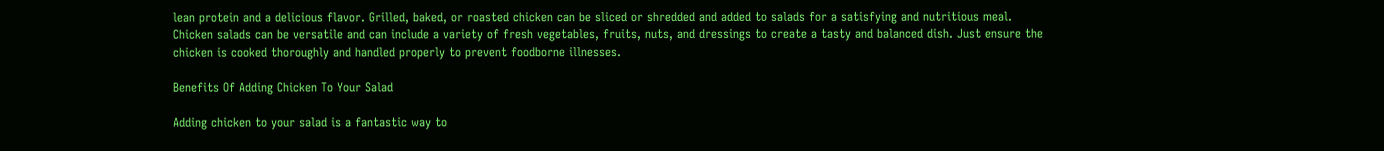lean protein and a delicious flavor. Grilled, baked, or roasted chicken can be sliced or shredded and added to salads for a satisfying and nutritious meal. Chicken salads can be versatile and can include a variety of fresh vegetables, fruits, nuts, and dressings to create a tasty and balanced dish. Just ensure the chicken is cooked thoroughly and handled properly to prevent foodborne illnesses.

Benefits Of Adding Chicken To Your Salad

Adding chicken to your salad is a fantastic way to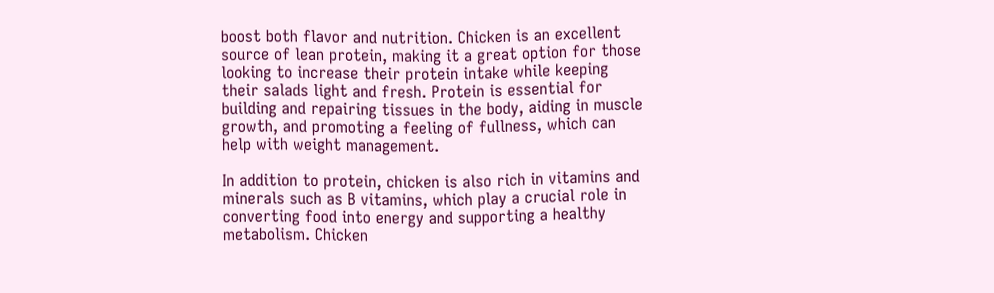boost both flavor and nutrition. Chicken is an excellent source of lean protein, making it a great option for those looking to increase their protein intake while keeping their salads light and fresh. Protein is essential for building and repairing tissues in the body, aiding in muscle growth, and promoting a feeling of fullness, which can help with weight management.

In addition to protein, chicken is also rich in vitamins and minerals such as B vitamins, which play a crucial role in converting food into energy and supporting a healthy metabolism. Chicken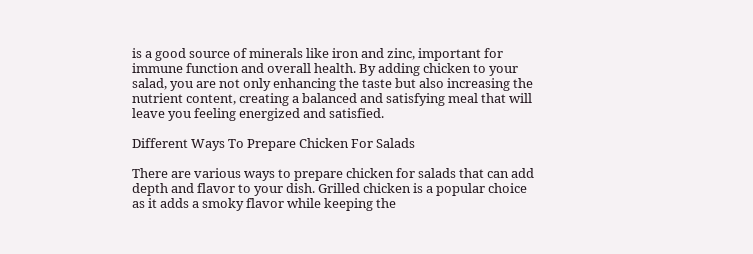is a good source of minerals like iron and zinc, important for immune function and overall health. By adding chicken to your salad, you are not only enhancing the taste but also increasing the nutrient content, creating a balanced and satisfying meal that will leave you feeling energized and satisfied.

Different Ways To Prepare Chicken For Salads

There are various ways to prepare chicken for salads that can add depth and flavor to your dish. Grilled chicken is a popular choice as it adds a smoky flavor while keeping the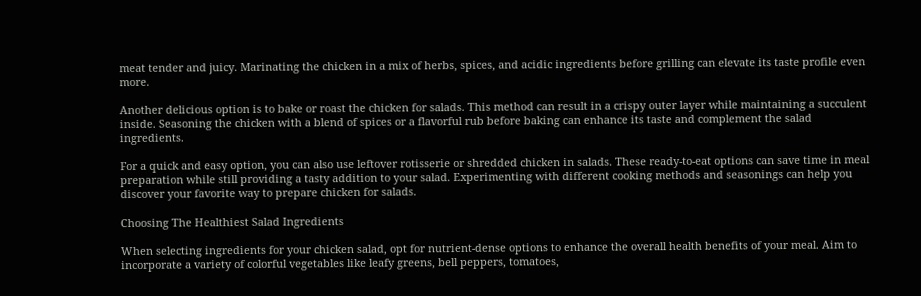meat tender and juicy. Marinating the chicken in a mix of herbs, spices, and acidic ingredients before grilling can elevate its taste profile even more.

Another delicious option is to bake or roast the chicken for salads. This method can result in a crispy outer layer while maintaining a succulent inside. Seasoning the chicken with a blend of spices or a flavorful rub before baking can enhance its taste and complement the salad ingredients.

For a quick and easy option, you can also use leftover rotisserie or shredded chicken in salads. These ready-to-eat options can save time in meal preparation while still providing a tasty addition to your salad. Experimenting with different cooking methods and seasonings can help you discover your favorite way to prepare chicken for salads.

Choosing The Healthiest Salad Ingredients

When selecting ingredients for your chicken salad, opt for nutrient-dense options to enhance the overall health benefits of your meal. Aim to incorporate a variety of colorful vegetables like leafy greens, bell peppers, tomatoes,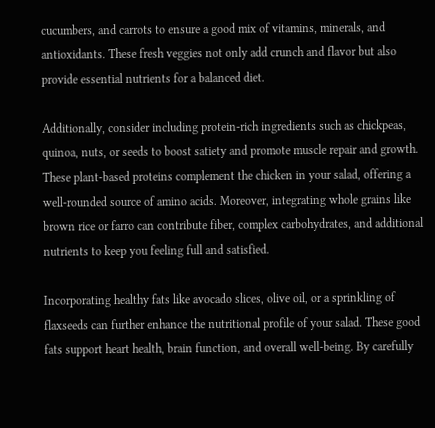cucumbers, and carrots to ensure a good mix of vitamins, minerals, and antioxidants. These fresh veggies not only add crunch and flavor but also provide essential nutrients for a balanced diet.

Additionally, consider including protein-rich ingredients such as chickpeas, quinoa, nuts, or seeds to boost satiety and promote muscle repair and growth. These plant-based proteins complement the chicken in your salad, offering a well-rounded source of amino acids. Moreover, integrating whole grains like brown rice or farro can contribute fiber, complex carbohydrates, and additional nutrients to keep you feeling full and satisfied.

Incorporating healthy fats like avocado slices, olive oil, or a sprinkling of flaxseeds can further enhance the nutritional profile of your salad. These good fats support heart health, brain function, and overall well-being. By carefully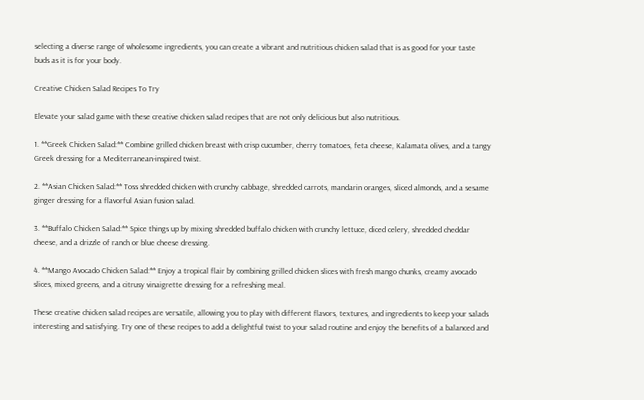selecting a diverse range of wholesome ingredients, you can create a vibrant and nutritious chicken salad that is as good for your taste buds as it is for your body.

Creative Chicken Salad Recipes To Try

Elevate your salad game with these creative chicken salad recipes that are not only delicious but also nutritious.

1. **Greek Chicken Salad:** Combine grilled chicken breast with crisp cucumber, cherry tomatoes, feta cheese, Kalamata olives, and a tangy Greek dressing for a Mediterranean-inspired twist.

2. **Asian Chicken Salad:** Toss shredded chicken with crunchy cabbage, shredded carrots, mandarin oranges, sliced almonds, and a sesame ginger dressing for a flavorful Asian fusion salad.

3. **Buffalo Chicken Salad:** Spice things up by mixing shredded buffalo chicken with crunchy lettuce, diced celery, shredded cheddar cheese, and a drizzle of ranch or blue cheese dressing.

4. **Mango Avocado Chicken Salad:** Enjoy a tropical flair by combining grilled chicken slices with fresh mango chunks, creamy avocado slices, mixed greens, and a citrusy vinaigrette dressing for a refreshing meal.

These creative chicken salad recipes are versatile, allowing you to play with different flavors, textures, and ingredients to keep your salads interesting and satisfying. Try one of these recipes to add a delightful twist to your salad routine and enjoy the benefits of a balanced and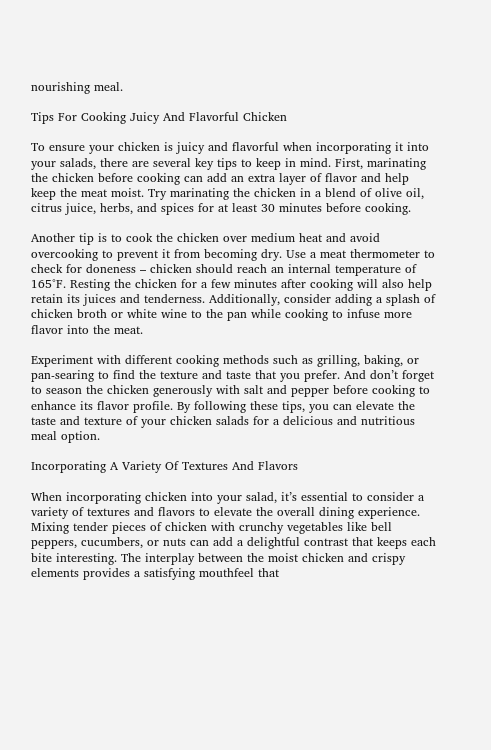nourishing meal.

Tips For Cooking Juicy And Flavorful Chicken

To ensure your chicken is juicy and flavorful when incorporating it into your salads, there are several key tips to keep in mind. First, marinating the chicken before cooking can add an extra layer of flavor and help keep the meat moist. Try marinating the chicken in a blend of olive oil, citrus juice, herbs, and spices for at least 30 minutes before cooking.

Another tip is to cook the chicken over medium heat and avoid overcooking to prevent it from becoming dry. Use a meat thermometer to check for doneness – chicken should reach an internal temperature of 165°F. Resting the chicken for a few minutes after cooking will also help retain its juices and tenderness. Additionally, consider adding a splash of chicken broth or white wine to the pan while cooking to infuse more flavor into the meat.

Experiment with different cooking methods such as grilling, baking, or pan-searing to find the texture and taste that you prefer. And don’t forget to season the chicken generously with salt and pepper before cooking to enhance its flavor profile. By following these tips, you can elevate the taste and texture of your chicken salads for a delicious and nutritious meal option.

Incorporating A Variety Of Textures And Flavors

When incorporating chicken into your salad, it’s essential to consider a variety of textures and flavors to elevate the overall dining experience. Mixing tender pieces of chicken with crunchy vegetables like bell peppers, cucumbers, or nuts can add a delightful contrast that keeps each bite interesting. The interplay between the moist chicken and crispy elements provides a satisfying mouthfeel that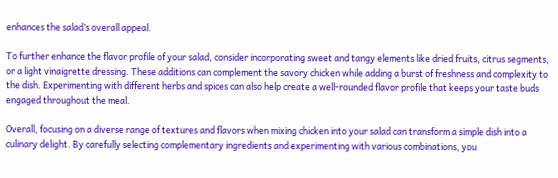enhances the salad’s overall appeal.

To further enhance the flavor profile of your salad, consider incorporating sweet and tangy elements like dried fruits, citrus segments, or a light vinaigrette dressing. These additions can complement the savory chicken while adding a burst of freshness and complexity to the dish. Experimenting with different herbs and spices can also help create a well-rounded flavor profile that keeps your taste buds engaged throughout the meal.

Overall, focusing on a diverse range of textures and flavors when mixing chicken into your salad can transform a simple dish into a culinary delight. By carefully selecting complementary ingredients and experimenting with various combinations, you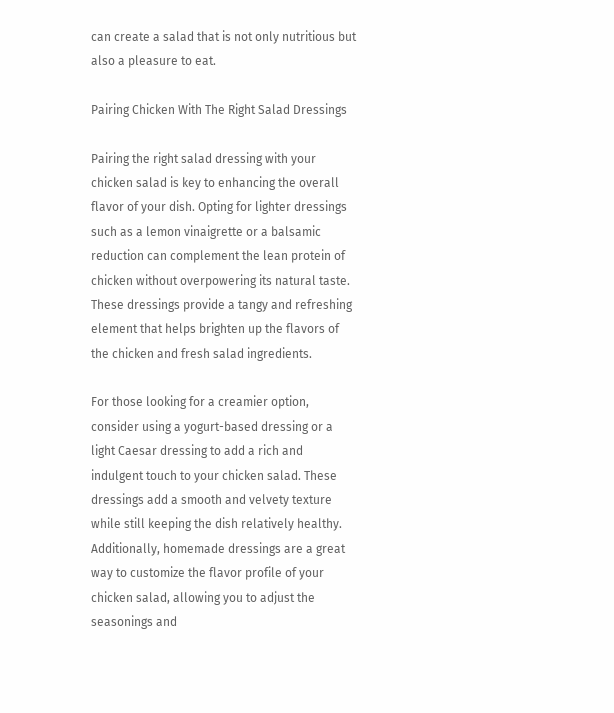can create a salad that is not only nutritious but also a pleasure to eat.

Pairing Chicken With The Right Salad Dressings

Pairing the right salad dressing with your chicken salad is key to enhancing the overall flavor of your dish. Opting for lighter dressings such as a lemon vinaigrette or a balsamic reduction can complement the lean protein of chicken without overpowering its natural taste. These dressings provide a tangy and refreshing element that helps brighten up the flavors of the chicken and fresh salad ingredients.

For those looking for a creamier option, consider using a yogurt-based dressing or a light Caesar dressing to add a rich and indulgent touch to your chicken salad. These dressings add a smooth and velvety texture while still keeping the dish relatively healthy. Additionally, homemade dressings are a great way to customize the flavor profile of your chicken salad, allowing you to adjust the seasonings and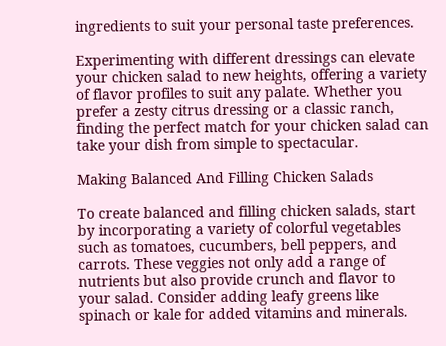ingredients to suit your personal taste preferences.

Experimenting with different dressings can elevate your chicken salad to new heights, offering a variety of flavor profiles to suit any palate. Whether you prefer a zesty citrus dressing or a classic ranch, finding the perfect match for your chicken salad can take your dish from simple to spectacular.

Making Balanced And Filling Chicken Salads

To create balanced and filling chicken salads, start by incorporating a variety of colorful vegetables such as tomatoes, cucumbers, bell peppers, and carrots. These veggies not only add a range of nutrients but also provide crunch and flavor to your salad. Consider adding leafy greens like spinach or kale for added vitamins and minerals.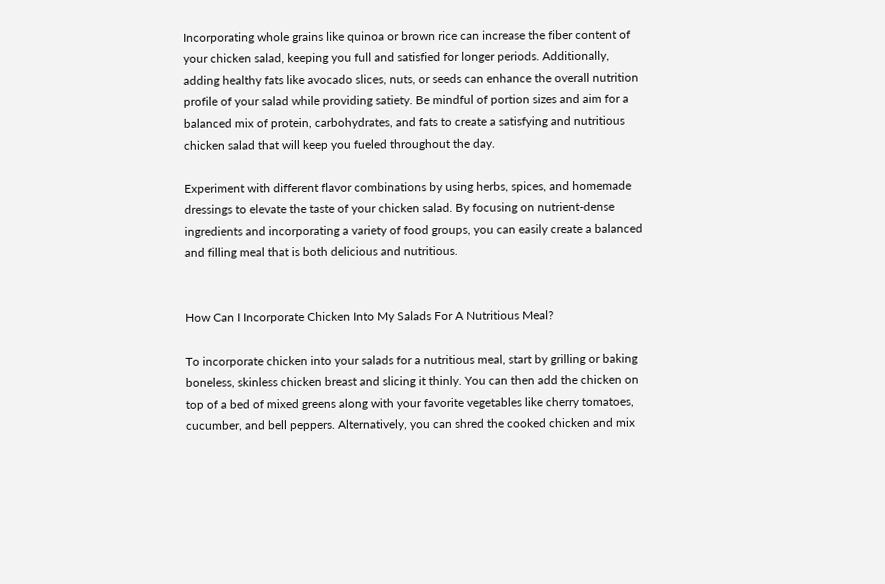Incorporating whole grains like quinoa or brown rice can increase the fiber content of your chicken salad, keeping you full and satisfied for longer periods. Additionally, adding healthy fats like avocado slices, nuts, or seeds can enhance the overall nutrition profile of your salad while providing satiety. Be mindful of portion sizes and aim for a balanced mix of protein, carbohydrates, and fats to create a satisfying and nutritious chicken salad that will keep you fueled throughout the day.

Experiment with different flavor combinations by using herbs, spices, and homemade dressings to elevate the taste of your chicken salad. By focusing on nutrient-dense ingredients and incorporating a variety of food groups, you can easily create a balanced and filling meal that is both delicious and nutritious.


How Can I Incorporate Chicken Into My Salads For A Nutritious Meal?

To incorporate chicken into your salads for a nutritious meal, start by grilling or baking boneless, skinless chicken breast and slicing it thinly. You can then add the chicken on top of a bed of mixed greens along with your favorite vegetables like cherry tomatoes, cucumber, and bell peppers. Alternatively, you can shred the cooked chicken and mix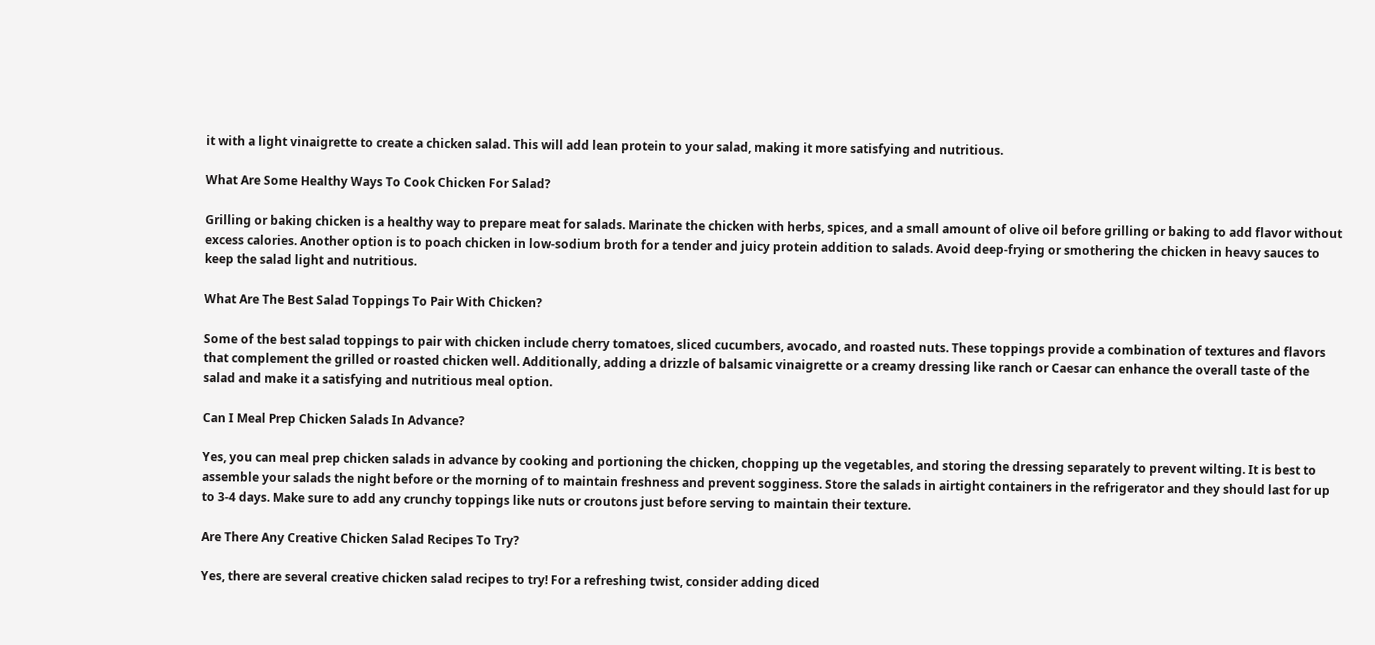it with a light vinaigrette to create a chicken salad. This will add lean protein to your salad, making it more satisfying and nutritious.

What Are Some Healthy Ways To Cook Chicken For Salad?

Grilling or baking chicken is a healthy way to prepare meat for salads. Marinate the chicken with herbs, spices, and a small amount of olive oil before grilling or baking to add flavor without excess calories. Another option is to poach chicken in low-sodium broth for a tender and juicy protein addition to salads. Avoid deep-frying or smothering the chicken in heavy sauces to keep the salad light and nutritious.

What Are The Best Salad Toppings To Pair With Chicken?

Some of the best salad toppings to pair with chicken include cherry tomatoes, sliced cucumbers, avocado, and roasted nuts. These toppings provide a combination of textures and flavors that complement the grilled or roasted chicken well. Additionally, adding a drizzle of balsamic vinaigrette or a creamy dressing like ranch or Caesar can enhance the overall taste of the salad and make it a satisfying and nutritious meal option.

Can I Meal Prep Chicken Salads In Advance?

Yes, you can meal prep chicken salads in advance by cooking and portioning the chicken, chopping up the vegetables, and storing the dressing separately to prevent wilting. It is best to assemble your salads the night before or the morning of to maintain freshness and prevent sogginess. Store the salads in airtight containers in the refrigerator and they should last for up to 3-4 days. Make sure to add any crunchy toppings like nuts or croutons just before serving to maintain their texture.

Are There Any Creative Chicken Salad Recipes To Try?

Yes, there are several creative chicken salad recipes to try! For a refreshing twist, consider adding diced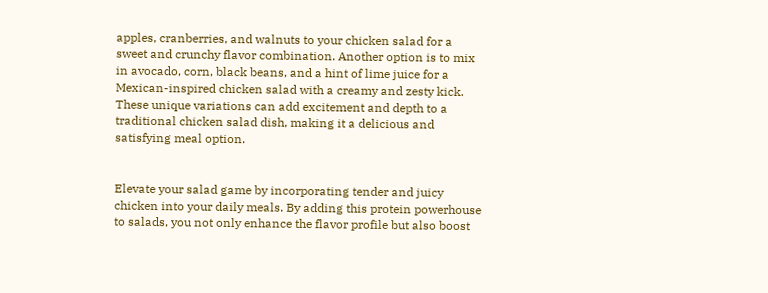apples, cranberries, and walnuts to your chicken salad for a sweet and crunchy flavor combination. Another option is to mix in avocado, corn, black beans, and a hint of lime juice for a Mexican-inspired chicken salad with a creamy and zesty kick. These unique variations can add excitement and depth to a traditional chicken salad dish, making it a delicious and satisfying meal option.


Elevate your salad game by incorporating tender and juicy chicken into your daily meals. By adding this protein powerhouse to salads, you not only enhance the flavor profile but also boost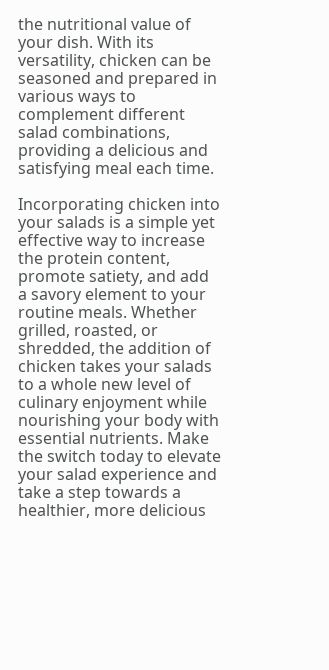the nutritional value of your dish. With its versatility, chicken can be seasoned and prepared in various ways to complement different salad combinations, providing a delicious and satisfying meal each time.

Incorporating chicken into your salads is a simple yet effective way to increase the protein content, promote satiety, and add a savory element to your routine meals. Whether grilled, roasted, or shredded, the addition of chicken takes your salads to a whole new level of culinary enjoyment while nourishing your body with essential nutrients. Make the switch today to elevate your salad experience and take a step towards a healthier, more delicious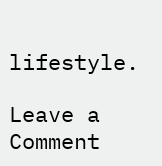lifestyle.

Leave a Comment